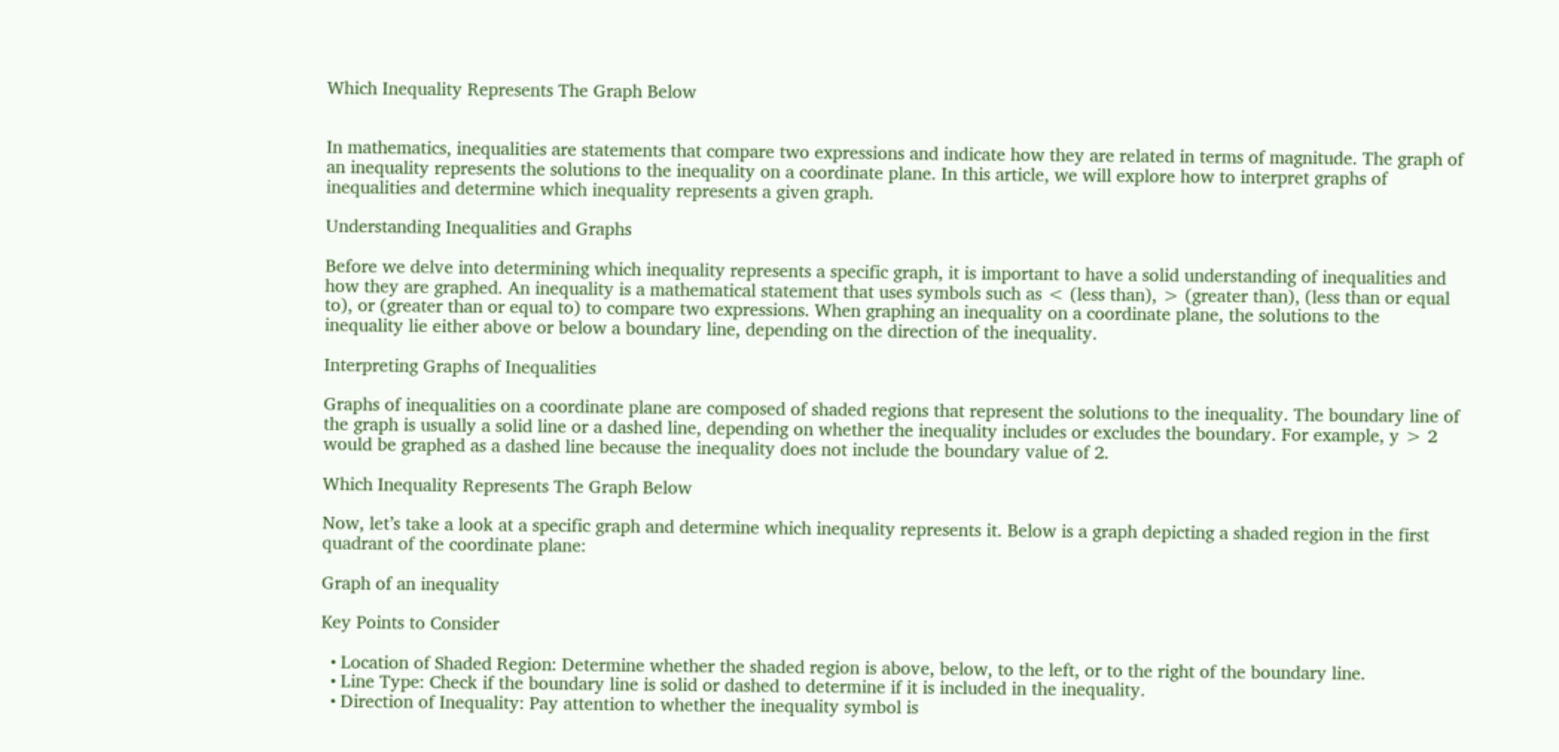Which Inequality Represents The Graph Below


In mathematics, inequalities are statements that compare two expressions and indicate how they are related in terms of magnitude. The graph of an inequality represents the solutions to the inequality on a coordinate plane. In this article, we will explore how to interpret graphs of inequalities and determine which inequality represents a given graph.

Understanding Inequalities and Graphs

Before we delve into determining which inequality represents a specific graph, it is important to have a solid understanding of inequalities and how they are graphed. An inequality is a mathematical statement that uses symbols such as < (less than), > (greater than), (less than or equal to), or (greater than or equal to) to compare two expressions. When graphing an inequality on a coordinate plane, the solutions to the inequality lie either above or below a boundary line, depending on the direction of the inequality.

Interpreting Graphs of Inequalities

Graphs of inequalities on a coordinate plane are composed of shaded regions that represent the solutions to the inequality. The boundary line of the graph is usually a solid line or a dashed line, depending on whether the inequality includes or excludes the boundary. For example, y > 2 would be graphed as a dashed line because the inequality does not include the boundary value of 2.

Which Inequality Represents The Graph Below

Now, let’s take a look at a specific graph and determine which inequality represents it. Below is a graph depicting a shaded region in the first quadrant of the coordinate plane:

Graph of an inequality

Key Points to Consider

  • Location of Shaded Region: Determine whether the shaded region is above, below, to the left, or to the right of the boundary line.
  • Line Type: Check if the boundary line is solid or dashed to determine if it is included in the inequality.
  • Direction of Inequality: Pay attention to whether the inequality symbol is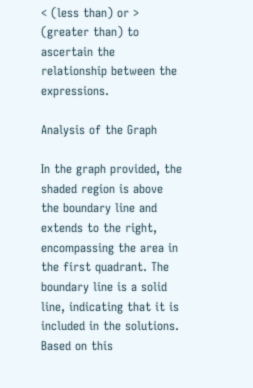< (less than) or > (greater than) to ascertain the relationship between the expressions.

Analysis of the Graph

In the graph provided, the shaded region is above the boundary line and extends to the right, encompassing the area in the first quadrant. The boundary line is a solid line, indicating that it is included in the solutions. Based on this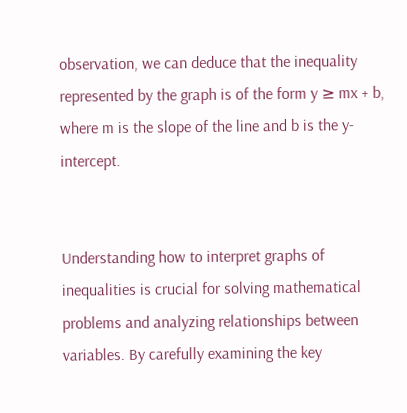observation, we can deduce that the inequality represented by the graph is of the form y ≥ mx + b, where m is the slope of the line and b is the y-intercept.


Understanding how to interpret graphs of inequalities is crucial for solving mathematical problems and analyzing relationships between variables. By carefully examining the key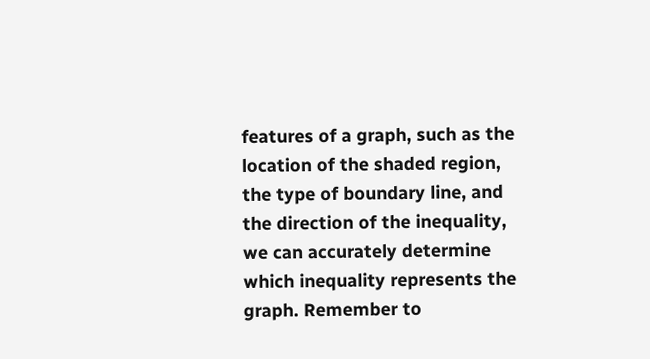features of a graph, such as the location of the shaded region, the type of boundary line, and the direction of the inequality, we can accurately determine which inequality represents the graph. Remember to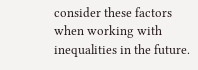consider these factors when working with inequalities in the future.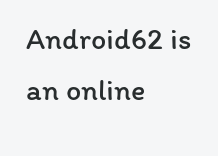Android62 is an online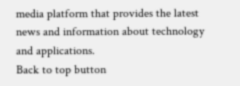media platform that provides the latest news and information about technology and applications.
Back to top button